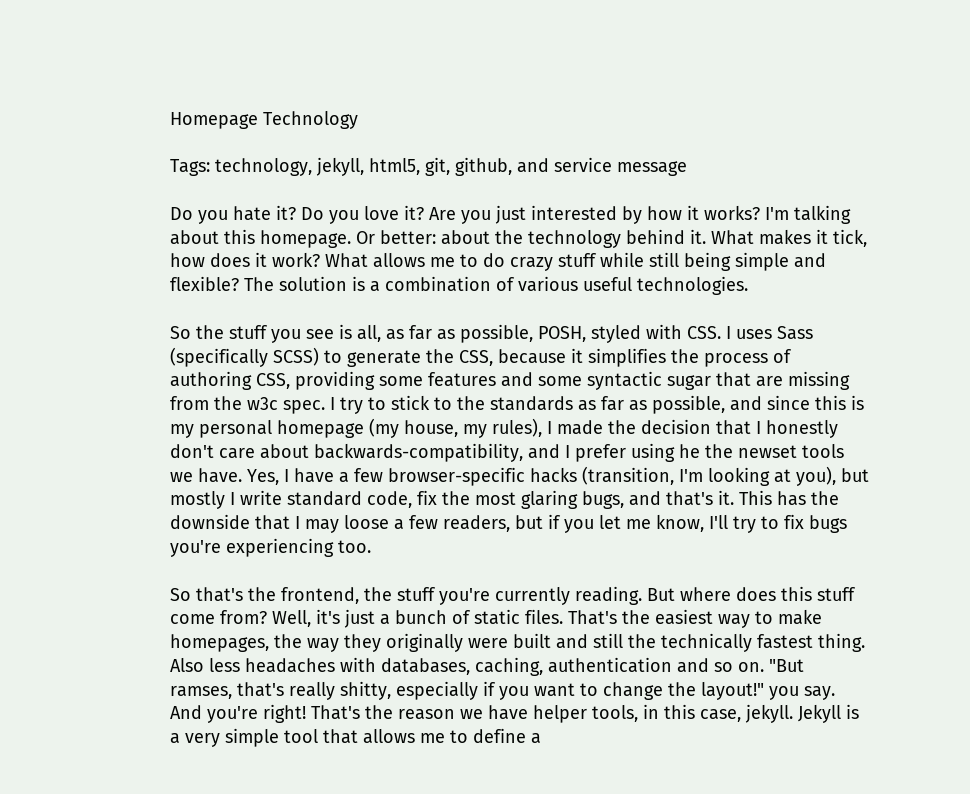Homepage Technology

Tags: technology, jekyll, html5, git, github, and service message

Do you hate it? Do you love it? Are you just interested by how it works? I'm talking about this homepage. Or better: about the technology behind it. What makes it tick, how does it work? What allows me to do crazy stuff while still being simple and flexible? The solution is a combination of various useful technologies.

So the stuff you see is all, as far as possible, POSH, styled with CSS. I uses Sass (specifically SCSS) to generate the CSS, because it simplifies the process of authoring CSS, providing some features and some syntactic sugar that are missing from the w3c spec. I try to stick to the standards as far as possible, and since this is my personal homepage (my house, my rules), I made the decision that I honestly don't care about backwards-compatibility, and I prefer using he the newset tools we have. Yes, I have a few browser-specific hacks (transition, I'm looking at you), but mostly I write standard code, fix the most glaring bugs, and that's it. This has the downside that I may loose a few readers, but if you let me know, I'll try to fix bugs you're experiencing too.

So that's the frontend, the stuff you're currently reading. But where does this stuff come from? Well, it's just a bunch of static files. That's the easiest way to make homepages, the way they originally were built and still the technically fastest thing. Also less headaches with databases, caching, authentication and so on. "But ramses, that's really shitty, especially if you want to change the layout!" you say. And you're right! That's the reason we have helper tools, in this case, jekyll. Jekyll is a very simple tool that allows me to define a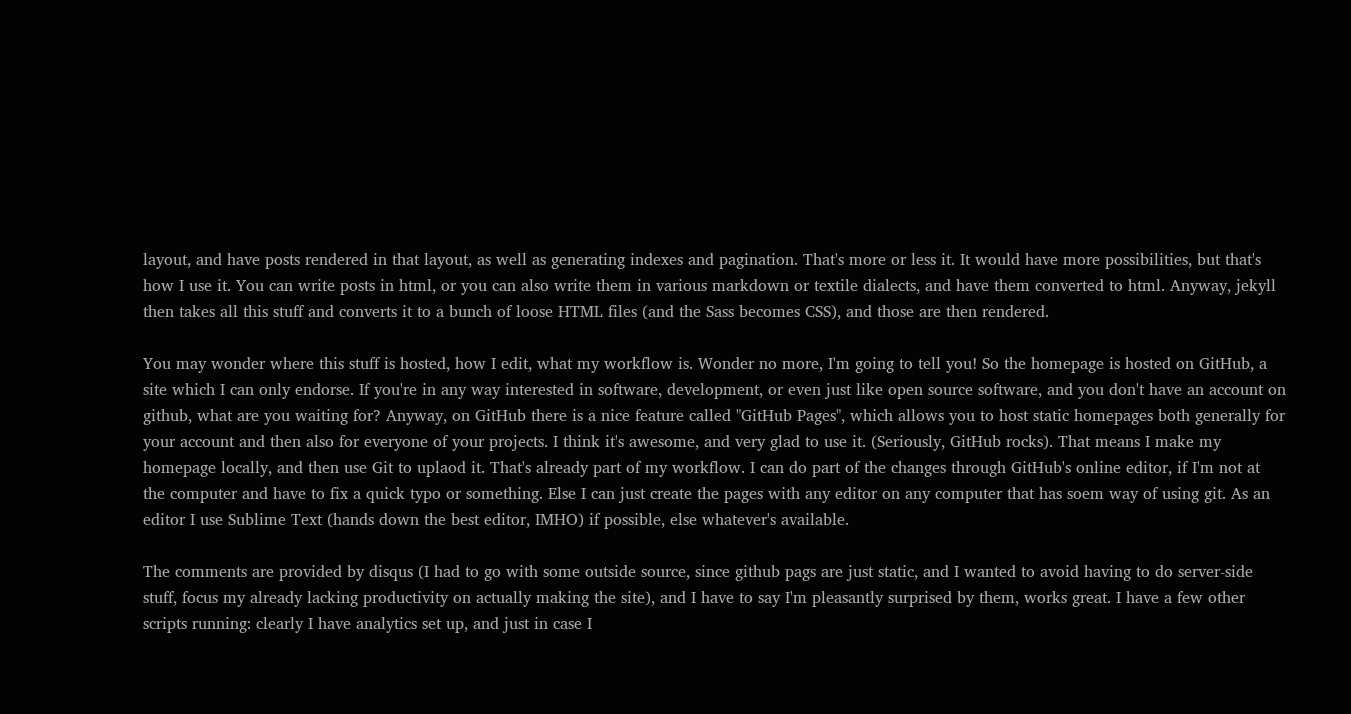layout, and have posts rendered in that layout, as well as generating indexes and pagination. That's more or less it. It would have more possibilities, but that's how I use it. You can write posts in html, or you can also write them in various markdown or textile dialects, and have them converted to html. Anyway, jekyll then takes all this stuff and converts it to a bunch of loose HTML files (and the Sass becomes CSS), and those are then rendered.

You may wonder where this stuff is hosted, how I edit, what my workflow is. Wonder no more, I'm going to tell you! So the homepage is hosted on GitHub, a site which I can only endorse. If you're in any way interested in software, development, or even just like open source software, and you don't have an account on github, what are you waiting for? Anyway, on GitHub there is a nice feature called "GitHub Pages", which allows you to host static homepages both generally for your account and then also for everyone of your projects. I think it's awesome, and very glad to use it. (Seriously, GitHub rocks). That means I make my homepage locally, and then use Git to uplaod it. That's already part of my workflow. I can do part of the changes through GitHub's online editor, if I'm not at the computer and have to fix a quick typo or something. Else I can just create the pages with any editor on any computer that has soem way of using git. As an editor I use Sublime Text (hands down the best editor, IMHO) if possible, else whatever's available.

The comments are provided by disqus (I had to go with some outside source, since github pags are just static, and I wanted to avoid having to do server-side stuff, focus my already lacking productivity on actually making the site), and I have to say I'm pleasantly surprised by them, works great. I have a few other scripts running: clearly I have analytics set up, and just in case I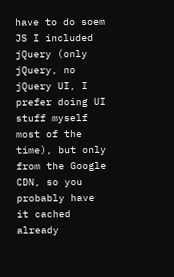have to do soem JS I included jQuery (only jQuery, no jQuery UI, I prefer doing UI stuff myself most of the time), but only from the Google CDN, so you probably have it cached already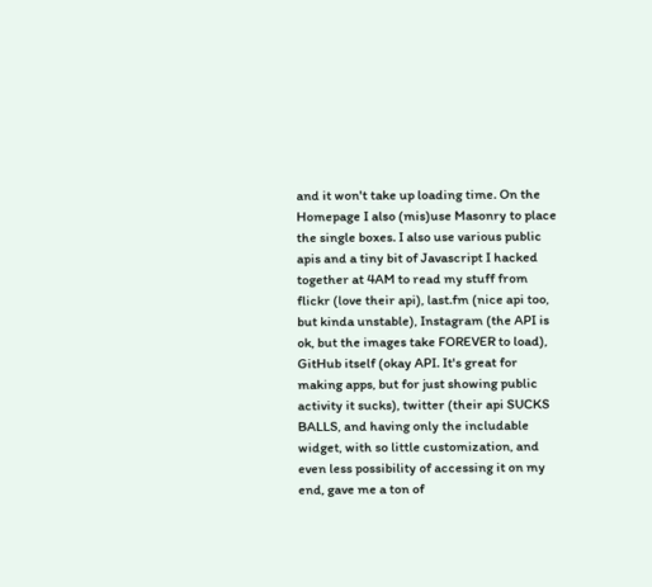and it won't take up loading time. On the Homepage I also (mis)use Masonry to place the single boxes. I also use various public apis and a tiny bit of Javascript I hacked together at 4AM to read my stuff from flickr (love their api), last.fm (nice api too, but kinda unstable), Instagram (the API is ok, but the images take FOREVER to load), GitHub itself (okay API. It's great for making apps, but for just showing public activity it sucks), twitter (their api SUCKS BALLS, and having only the includable widget, with so little customization, and even less possibility of accessing it on my end, gave me a ton of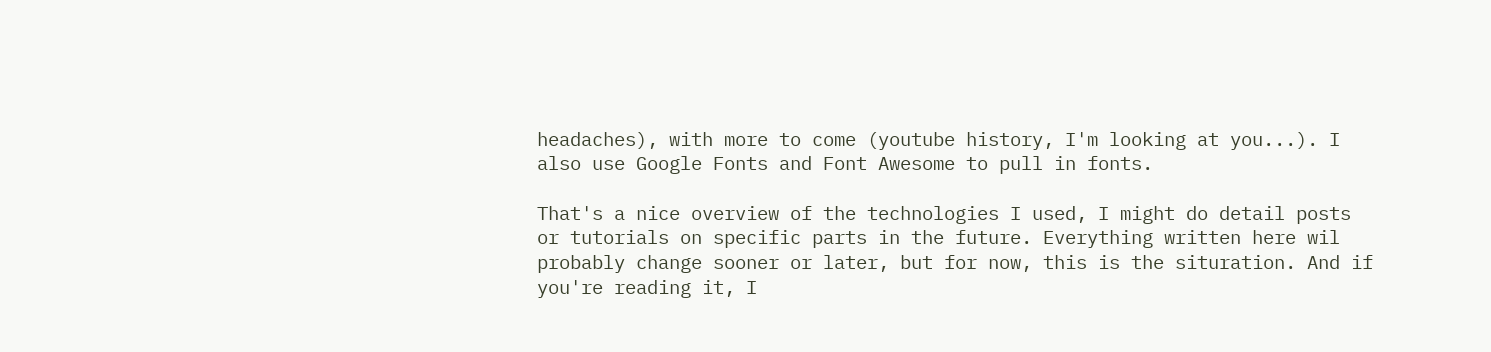headaches), with more to come (youtube history, I'm looking at you...). I also use Google Fonts and Font Awesome to pull in fonts.

That's a nice overview of the technologies I used, I might do detail posts or tutorials on specific parts in the future. Everything written here wil probably change sooner or later, but for now, this is the situration. And if you're reading it, I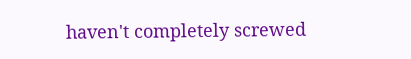haven't completely screwed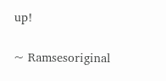up!

~ Ramsesoriginal